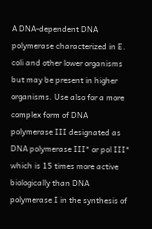A DNA-dependent DNA polymerase characterized in E. coli and other lower organisms but may be present in higher organisms. Use also for a more complex form of DNA polymerase III designated as DNA polymerase III* or pol III* which is 15 times more active biologically than DNA polymerase I in the synthesis of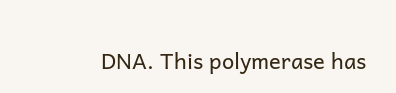DNA. This polymerase has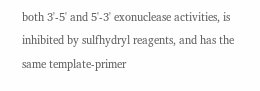both 3'-5' and 5'-3' exonuclease activities, is inhibited by sulfhydryl reagents, and has the same template-primer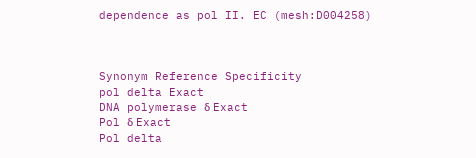dependence as pol II. EC (mesh:D004258)



Synonym Reference Specificity
pol delta Exact
DNA polymerase δ Exact
Pol δ Exact
Pol delta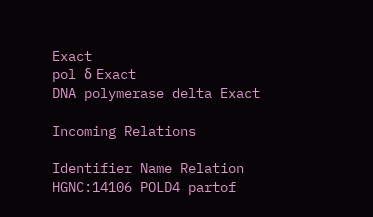Exact
pol δ Exact
DNA polymerase delta Exact

Incoming Relations

Identifier Name Relation
HGNC:14106 POLD4 partof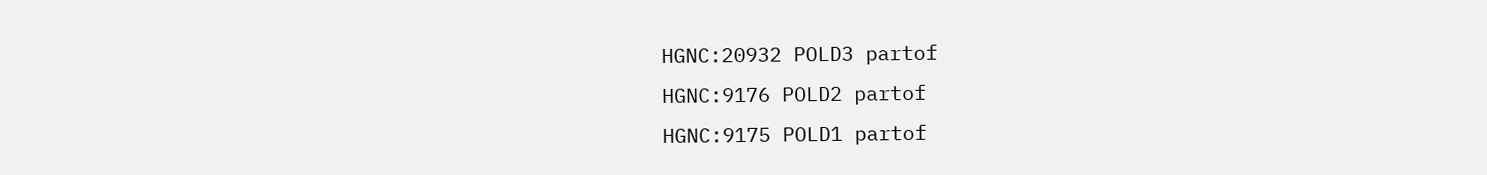HGNC:20932 POLD3 partof
HGNC:9176 POLD2 partof
HGNC:9175 POLD1 partof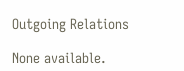Outgoing Relations

None available.